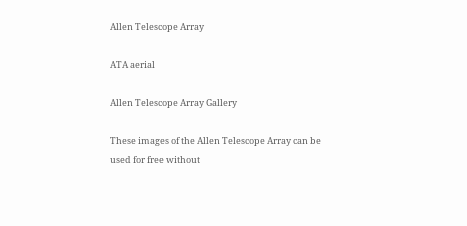Allen Telescope Array

ATA aerial

Allen Telescope Array Gallery

These images of the Allen Telescope Array can be used for free without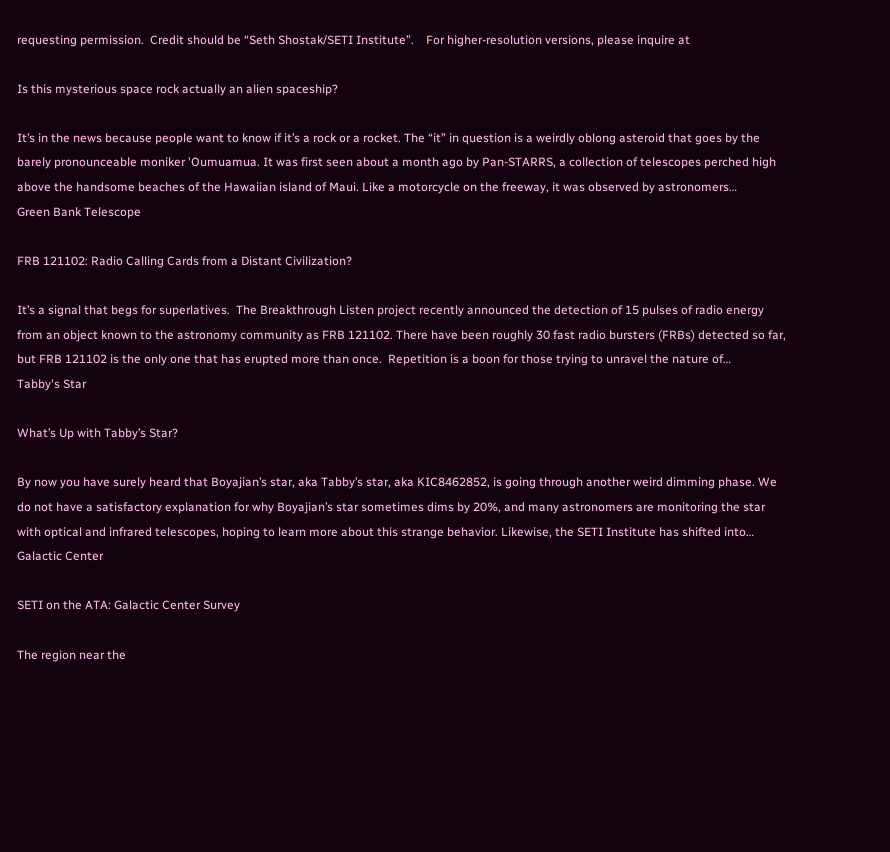requesting permission.  Credit should be “Seth Shostak/SETI Institute”.    For higher-resolution versions, please inquire at

Is this mysterious space rock actually an alien spaceship?

It’s in the news because people want to know if it’s a rock or a rocket. The “it” in question is a weirdly oblong asteroid that goes by the barely pronounceable moniker 'Oumuamua. It was first seen about a month ago by Pan-STARRS, a collection of telescopes perched high above the handsome beaches of the Hawaiian island of Maui. Like a motorcycle on the freeway, it was observed by astronomers…
Green Bank Telescope

FRB 121102: Radio Calling Cards from a Distant Civilization?

It’s a signal that begs for superlatives.  The Breakthrough Listen project recently announced the detection of 15 pulses of radio energy from an object known to the astronomy community as FRB 121102. There have been roughly 30 fast radio bursters (FRBs) detected so far, but FRB 121102 is the only one that has erupted more than once.  Repetition is a boon for those trying to unravel the nature of…
Tabby's Star

What’s Up with Tabby’s Star?

By now you have surely heard that Boyajian’s star, aka Tabby’s star, aka KIC8462852, is going through another weird dimming phase. We do not have a satisfactory explanation for why Boyajian’s star sometimes dims by 20%, and many astronomers are monitoring the star with optical and infrared telescopes, hoping to learn more about this strange behavior. Likewise, the SETI Institute has shifted into…
Galactic Center

SETI on the ATA: Galactic Center Survey

The region near the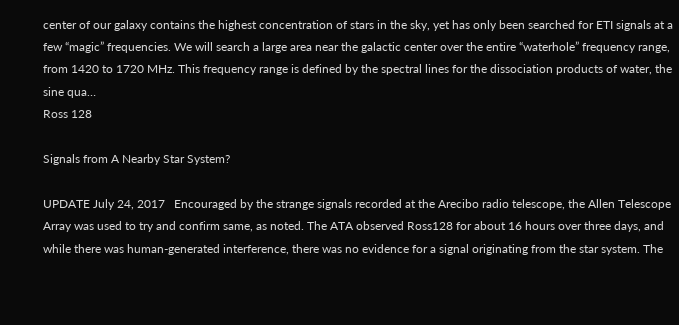center of our galaxy contains the highest concentration of stars in the sky, yet has only been searched for ETI signals at a few “magic” frequencies. We will search a large area near the galactic center over the entire “waterhole” frequency range, from 1420 to 1720 MHz. This frequency range is defined by the spectral lines for the dissociation products of water, the sine qua…
Ross 128

Signals from A Nearby Star System?

UPDATE July 24, 2017   Encouraged by the strange signals recorded at the Arecibo radio telescope, the Allen Telescope Array was used to try and confirm same, as noted. The ATA observed Ross128 for about 16 hours over three days, and while there was human-generated interference, there was no evidence for a signal originating from the star system. The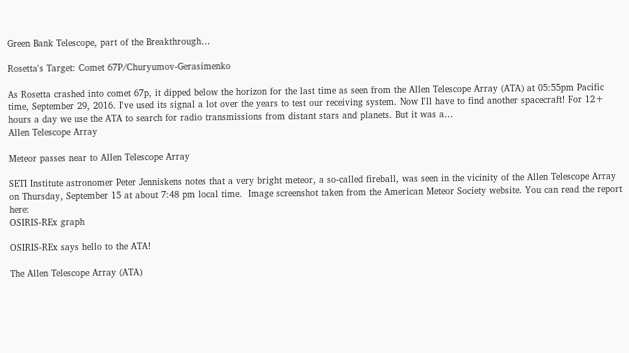Green Bank Telescope, part of the Breakthrough…

Rosetta's Target: Comet 67P/Churyumov-Gerasimenko

As Rosetta crashed into comet 67p, it dipped below the horizon for the last time as seen from the Allen Telescope Array (ATA) at 05:55pm Pacific time, September 29, 2016. I've used its signal a lot over the years to test our receiving system. Now I'll have to find another spacecraft! For 12+ hours a day we use the ATA to search for radio transmissions from distant stars and planets. But it was a…
Allen Telescope Array

Meteor passes near to Allen Telescope Array

SETI Institute astronomer Peter Jenniskens notes that a very bright meteor, a so-called fireball, was seen in the vicinity of the Allen Telescope Array on Thursday, September 15 at about 7:48 pm local time.  Image screenshot taken from the American Meteor Society website. You can read the report here:
OSIRIS-REx graph

OSIRIS-REx says hello to the ATA!

The Allen Telescope Array (ATA)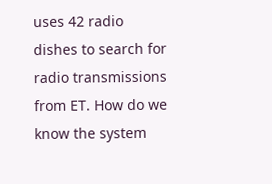uses 42 radio dishes to search for radio transmissions from ET. How do we know the system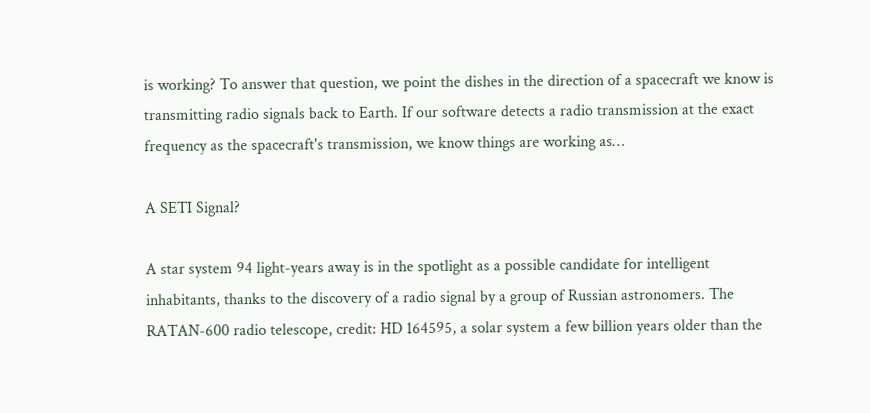is working? To answer that question, we point the dishes in the direction of a spacecraft we know is transmitting radio signals back to Earth. If our software detects a radio transmission at the exact frequency as the spacecraft's transmission, we know things are working as…

A SETI Signal?

A star system 94 light-years away is in the spotlight as a possible candidate for intelligent inhabitants, thanks to the discovery of a radio signal by a group of Russian astronomers. The RATAN-600 radio telescope, credit: HD 164595, a solar system a few billion years older than the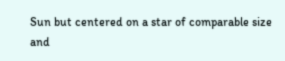Sun but centered on a star of comparable size and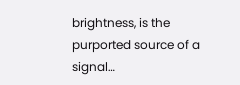brightness, is the purported source of a signal…